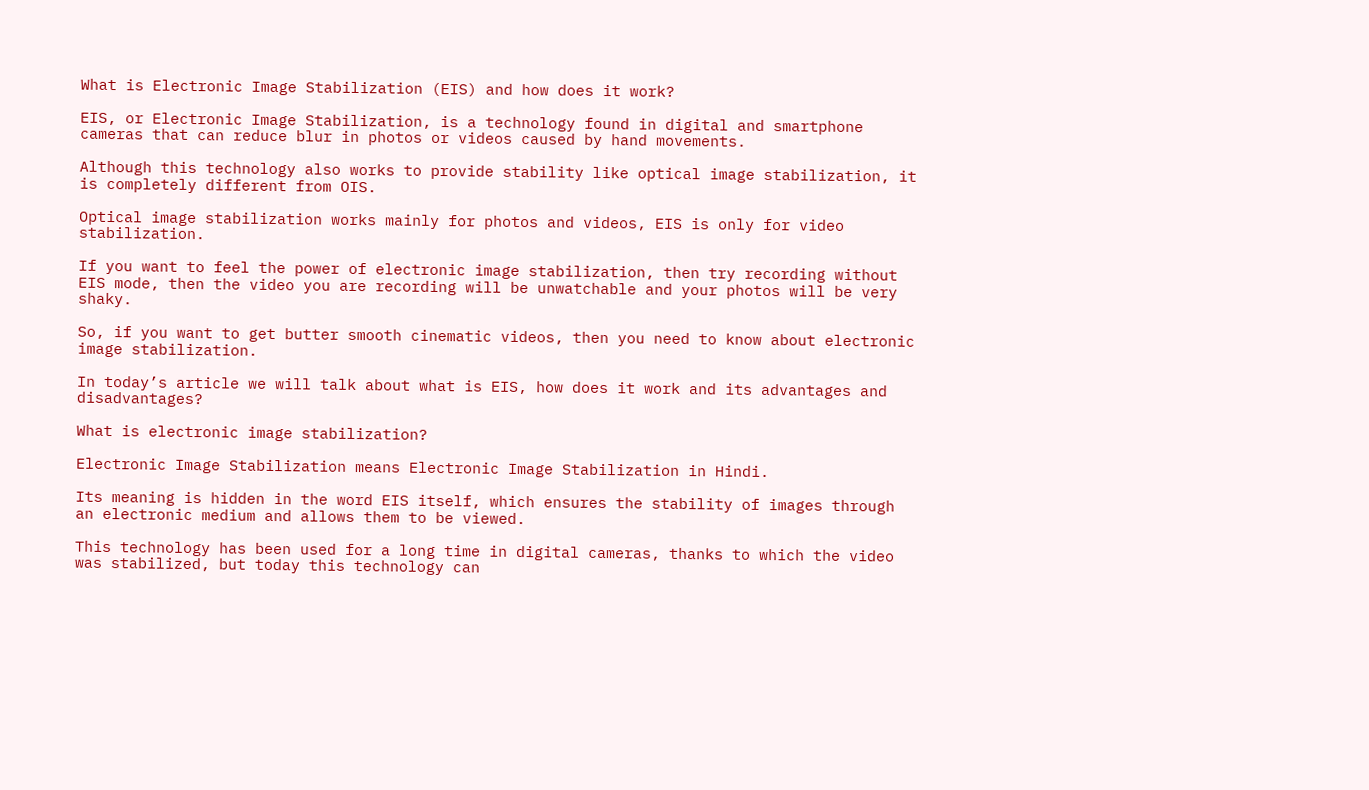What is Electronic Image Stabilization (EIS) and how does it work?

EIS, or Electronic Image Stabilization, is a technology found in digital and smartphone cameras that can reduce blur in photos or videos caused by hand movements.

Although this technology also works to provide stability like optical image stabilization, it is completely different from OIS.

Optical image stabilization works mainly for photos and videos, EIS is only for video stabilization.

If you want to feel the power of electronic image stabilization, then try recording without EIS mode, then the video you are recording will be unwatchable and your photos will be very shaky.

So, if you want to get butter smooth cinematic videos, then you need to know about electronic image stabilization.

In today’s article we will talk about what is EIS, how does it work and its advantages and disadvantages?

What is electronic image stabilization?

Electronic Image Stabilization means Electronic Image Stabilization in Hindi.

Its meaning is hidden in the word EIS itself, which ensures the stability of images through an electronic medium and allows them to be viewed.

This technology has been used for a long time in digital cameras, thanks to which the video was stabilized, but today this technology can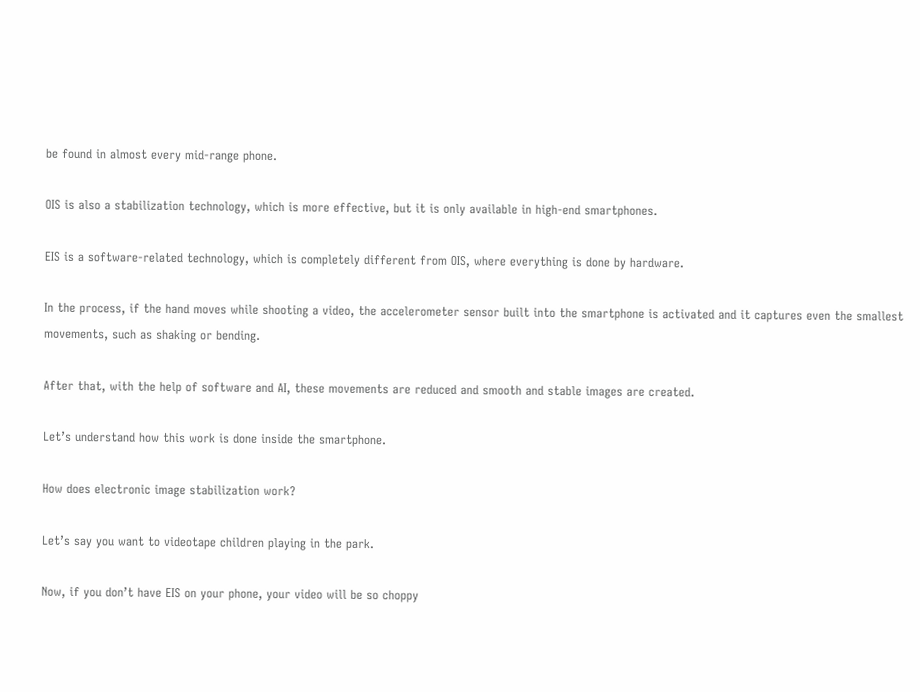be found in almost every mid-range phone.

OIS is also a stabilization technology, which is more effective, but it is only available in high-end smartphones.

EIS is a software-related technology, which is completely different from OIS, where everything is done by hardware.

In the process, if the hand moves while shooting a video, the accelerometer sensor built into the smartphone is activated and it captures even the smallest movements, such as shaking or bending.

After that, with the help of software and AI, these movements are reduced and smooth and stable images are created.

Let’s understand how this work is done inside the smartphone.

How does electronic image stabilization work?

Let’s say you want to videotape children playing in the park.

Now, if you don’t have EIS on your phone, your video will be so choppy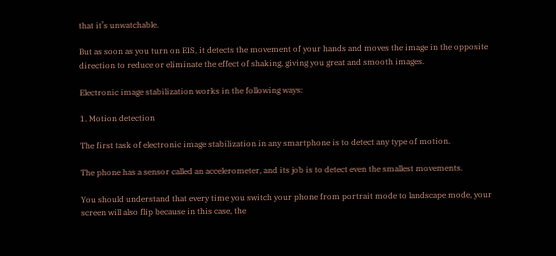that it’s unwatchable.

But as soon as you turn on EIS, it detects the movement of your hands and moves the image in the opposite direction to reduce or eliminate the effect of shaking, giving you great and smooth images.

Electronic image stabilization works in the following ways:

1. Motion detection

The first task of electronic image stabilization in any smartphone is to detect any type of motion.

The phone has a sensor called an accelerometer, and its job is to detect even the smallest movements.

You should understand that every time you switch your phone from portrait mode to landscape mode, your screen will also flip because in this case, the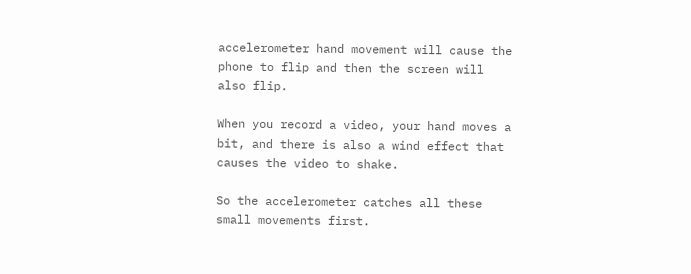accelerometer hand movement will cause the phone to flip and then the screen will also flip.

When you record a video, your hand moves a bit, and there is also a wind effect that causes the video to shake.

So the accelerometer catches all these small movements first.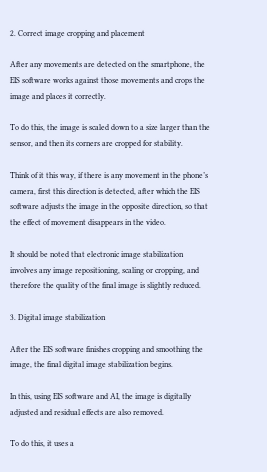2. Correct image cropping and placement

After any movements are detected on the smartphone, the EIS software works against those movements and crops the image and places it correctly.

To do this, the image is scaled down to a size larger than the sensor, and then its corners are cropped for stability.

Think of it this way, if there is any movement in the phone’s camera, first this direction is detected, after which the EIS software adjusts the image in the opposite direction, so that the effect of movement disappears in the video.

It should be noted that electronic image stabilization involves any image repositioning, scaling or cropping, and therefore the quality of the final image is slightly reduced.

3. Digital image stabilization

After the EIS software finishes cropping and smoothing the image, the final digital image stabilization begins.

In this, using EIS software and AI, the image is digitally adjusted and residual effects are also removed.

To do this, it uses a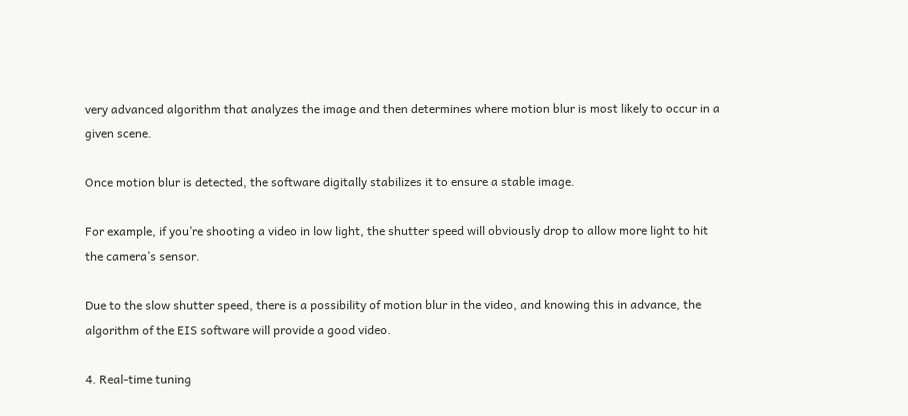very advanced algorithm that analyzes the image and then determines where motion blur is most likely to occur in a given scene.

Once motion blur is detected, the software digitally stabilizes it to ensure a stable image.

For example, if you’re shooting a video in low light, the shutter speed will obviously drop to allow more light to hit the camera’s sensor.

Due to the slow shutter speed, there is a possibility of motion blur in the video, and knowing this in advance, the algorithm of the EIS software will provide a good video.

4. Real-time tuning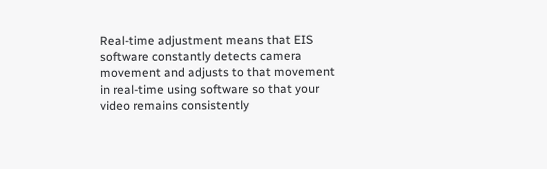Real-time adjustment means that EIS software constantly detects camera movement and adjusts to that movement in real-time using software so that your video remains consistently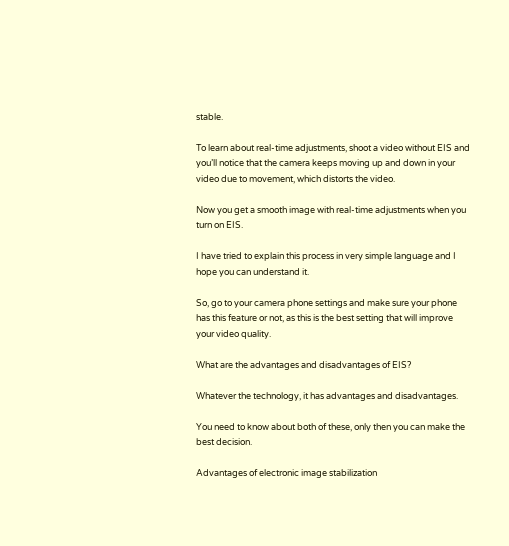stable.

To learn about real-time adjustments, shoot a video without EIS and you’ll notice that the camera keeps moving up and down in your video due to movement, which distorts the video.

Now you get a smooth image with real-time adjustments when you turn on EIS.

I have tried to explain this process in very simple language and I hope you can understand it.

So, go to your camera phone settings and make sure your phone has this feature or not, as this is the best setting that will improve your video quality.

What are the advantages and disadvantages of EIS?

Whatever the technology, it has advantages and disadvantages.

You need to know about both of these, only then you can make the best decision.

Advantages of electronic image stabilization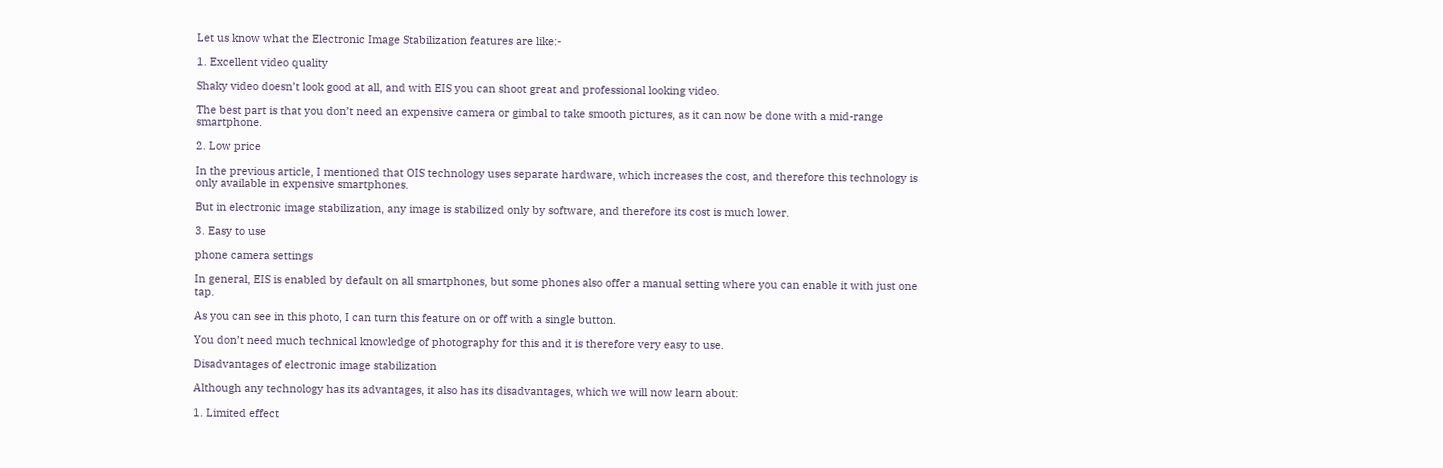Let us know what the Electronic Image Stabilization features are like:-

1. Excellent video quality

Shaky video doesn’t look good at all, and with EIS you can shoot great and professional looking video.

The best part is that you don’t need an expensive camera or gimbal to take smooth pictures, as it can now be done with a mid-range smartphone.

2. Low price

In the previous article, I mentioned that OIS technology uses separate hardware, which increases the cost, and therefore this technology is only available in expensive smartphones.

But in electronic image stabilization, any image is stabilized only by software, and therefore its cost is much lower.

3. Easy to use

phone camera settings

In general, EIS is enabled by default on all smartphones, but some phones also offer a manual setting where you can enable it with just one tap.

As you can see in this photo, I can turn this feature on or off with a single button.

You don’t need much technical knowledge of photography for this and it is therefore very easy to use.

Disadvantages of electronic image stabilization

Although any technology has its advantages, it also has its disadvantages, which we will now learn about:

1. Limited effect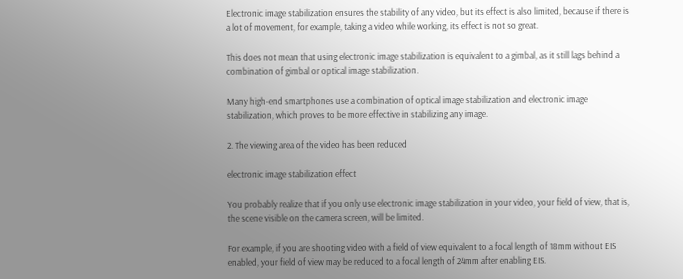Electronic image stabilization ensures the stability of any video, but its effect is also limited, because if there is a lot of movement, for example, taking a video while working, its effect is not so great.

This does not mean that using electronic image stabilization is equivalent to a gimbal, as it still lags behind a combination of gimbal or optical image stabilization.

Many high-end smartphones use a combination of optical image stabilization and electronic image stabilization, which proves to be more effective in stabilizing any image.

2. The viewing area of the video has been reduced

electronic image stabilization effect

You probably realize that if you only use electronic image stabilization in your video, your field of view, that is, the scene visible on the camera screen, will be limited.

For example, if you are shooting video with a field of view equivalent to a focal length of 18mm without EIS enabled, your field of view may be reduced to a focal length of 24mm after enabling EIS.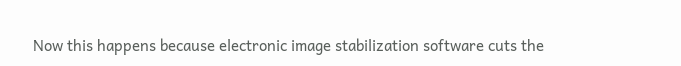Now this happens because electronic image stabilization software cuts the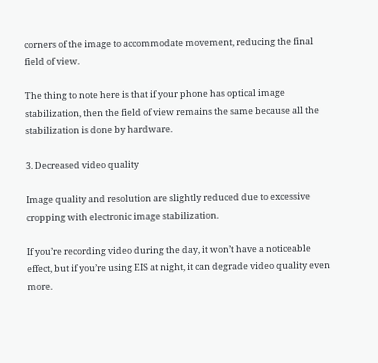corners of the image to accommodate movement, reducing the final field of view.

The thing to note here is that if your phone has optical image stabilization, then the field of view remains the same because all the stabilization is done by hardware.

3. Decreased video quality

Image quality and resolution are slightly reduced due to excessive cropping with electronic image stabilization.

If you’re recording video during the day, it won’t have a noticeable effect, but if you’re using EIS at night, it can degrade video quality even more.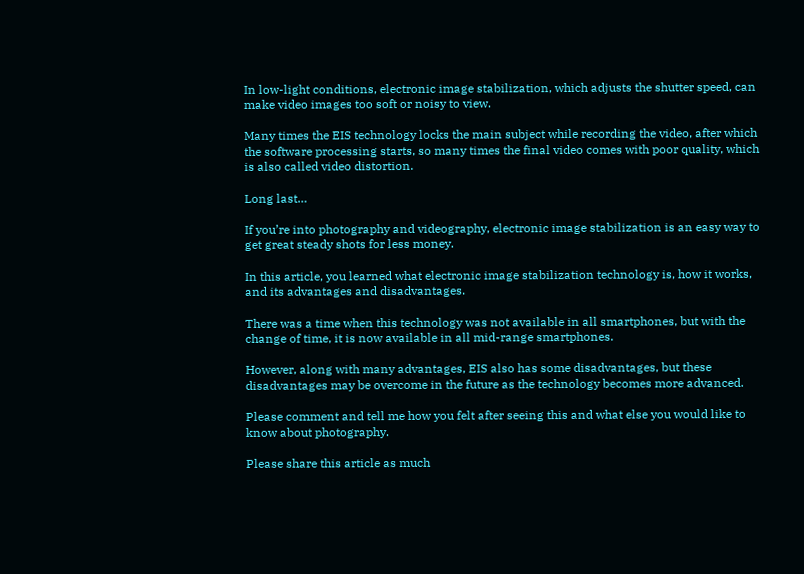In low-light conditions, electronic image stabilization, which adjusts the shutter speed, can make video images too soft or noisy to view.

Many times the EIS technology locks the main subject while recording the video, after which the software processing starts, so many times the final video comes with poor quality, which is also called video distortion.

Long last…

If you’re into photography and videography, electronic image stabilization is an easy way to get great steady shots for less money.

In this article, you learned what electronic image stabilization technology is, how it works, and its advantages and disadvantages.

There was a time when this technology was not available in all smartphones, but with the change of time, it is now available in all mid-range smartphones.

However, along with many advantages, EIS also has some disadvantages, but these disadvantages may be overcome in the future as the technology becomes more advanced.

Please comment and tell me how you felt after seeing this and what else you would like to know about photography.

Please share this article as much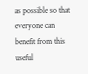as possible so that everyone can benefit from this useful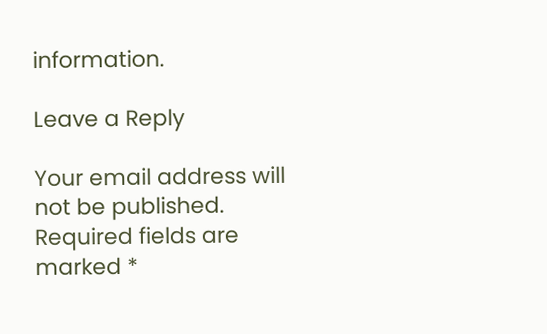information.

Leave a Reply

Your email address will not be published. Required fields are marked *